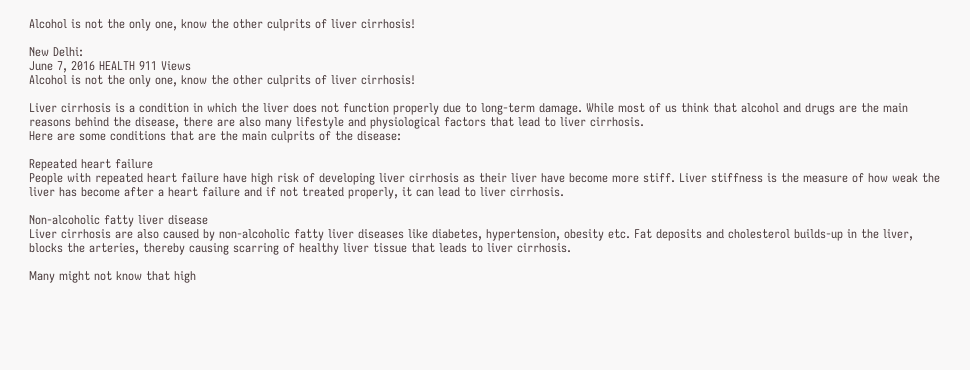Alcohol is not the only one, know the other culprits of liver cirrhosis!

New Delhi:
June 7, 2016 HEALTH 911 Views
Alcohol is not the only one, know the other culprits of liver cirrhosis!

Liver cirrhosis is a condition in which the liver does not function properly due to long-term damage. While most of us think that alcohol and drugs are the main reasons behind the disease, there are also many lifestyle and physiological factors that lead to liver cirrhosis.
Here are some conditions that are the main culprits of the disease:

Repeated heart failure
People with repeated heart failure have high risk of developing liver cirrhosis as their liver have become more stiff. Liver stiffness is the measure of how weak the liver has become after a heart failure and if not treated properly, it can lead to liver cirrhosis.

Non-alcoholic fatty liver disease
Liver cirrhosis are also caused by non-alcoholic fatty liver diseases like diabetes, hypertension, obesity etc. Fat deposits and cholesterol builds-up in the liver, blocks the arteries, thereby causing scarring of healthy liver tissue that leads to liver cirrhosis.

Many might not know that high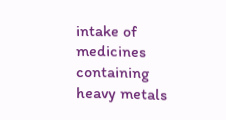intake of medicines containing heavy metals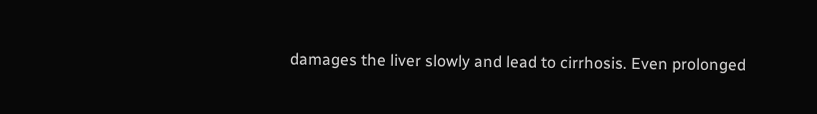damages the liver slowly and lead to cirrhosis. Even prolonged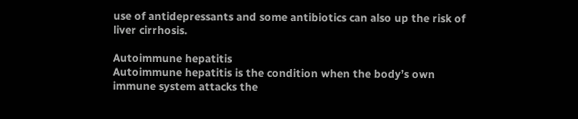use of antidepressants and some antibiotics can also up the risk of liver cirrhosis.

Autoimmune hepatitis
Autoimmune hepatitis is the condition when the body’s own immune system attacks the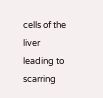cells of the liver leading to scarring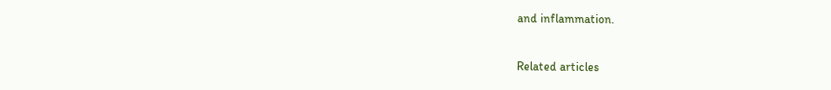and inflammation.

Related articles